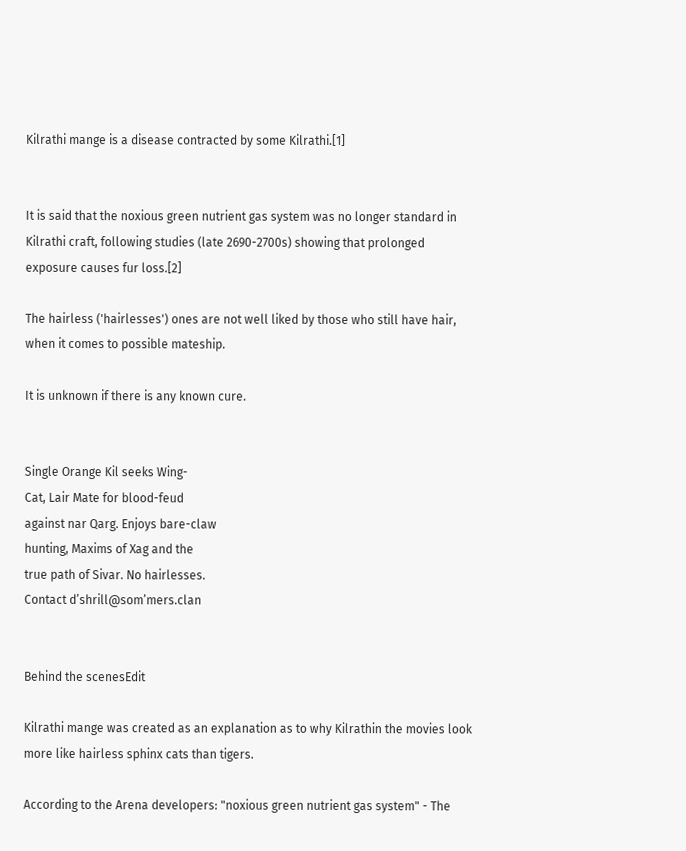Kilrathi mange is a disease contracted by some Kilrathi.[1]


It is said that the noxious green nutrient gas system was no longer standard in Kilrathi craft, following studies (late 2690-2700s) showing that prolonged exposure causes fur loss.[2]

The hairless ('hairlesses') ones are not well liked by those who still have hair, when it comes to possible mateship.

It is unknown if there is any known cure.


Single Orange Kil seeks Wing-
Cat, Lair Mate for blood-feud
against nar Qarg. Enjoys bare-claw
hunting, Maxims of Xag and the
true path of Sivar. No hairlesses.
Contact d’shrill@som’mers.clan


Behind the scenesEdit

Kilrathi mange was created as an explanation as to why Kilrathin the movies look more like hairless sphinx cats than tigers.

According to the Arena developers: "noxious green nutrient gas system" - The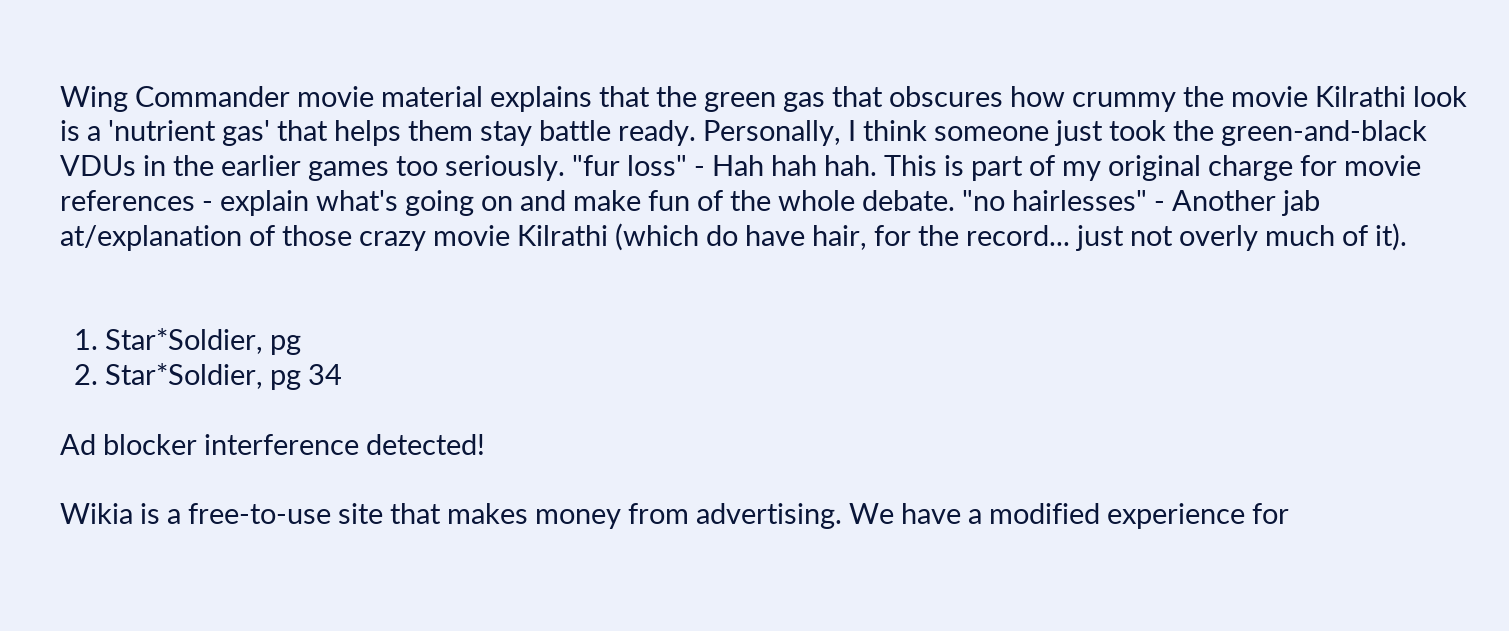Wing Commander movie material explains that the green gas that obscures how crummy the movie Kilrathi look is a 'nutrient gas' that helps them stay battle ready. Personally, I think someone just took the green-and-black VDUs in the earlier games too seriously. "fur loss" - Hah hah hah. This is part of my original charge for movie references - explain what's going on and make fun of the whole debate. "no hairlesses" - Another jab at/explanation of those crazy movie Kilrathi (which do have hair, for the record... just not overly much of it).


  1. Star*Soldier, pg
  2. Star*Soldier, pg 34

Ad blocker interference detected!

Wikia is a free-to-use site that makes money from advertising. We have a modified experience for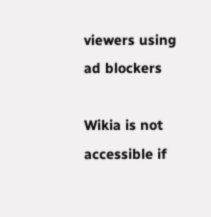viewers using ad blockers

Wikia is not accessible if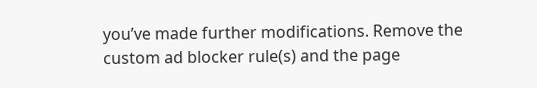you’ve made further modifications. Remove the custom ad blocker rule(s) and the page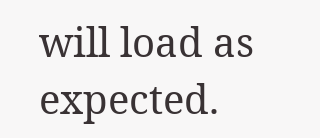will load as expected.